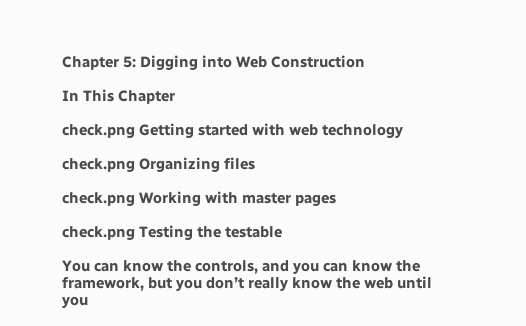Chapter 5: Digging into Web Construction

In This Chapter

check.png Getting started with web technology

check.png Organizing files

check.png Working with master pages

check.png Testing the testable

You can know the controls, and you can know the framework, but you don’t really know the web until you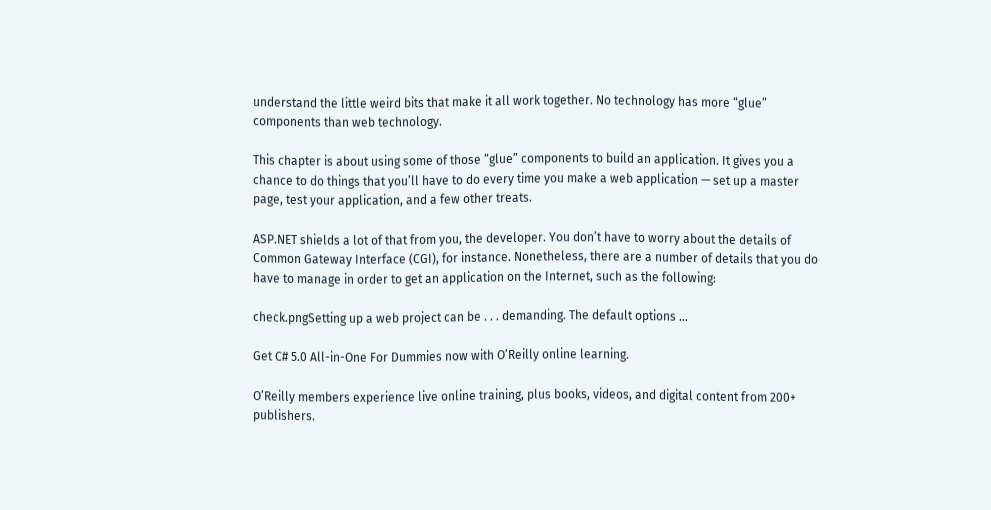understand the little weird bits that make it all work together. No technology has more “glue” components than web technology.

This chapter is about using some of those “glue” components to build an application. It gives you a chance to do things that you’ll have to do every time you make a web application — set up a master page, test your application, and a few other treats.

ASP.NET shields a lot of that from you, the developer. You don’t have to worry about the details of Common Gateway Interface (CGI), for instance. Nonetheless, there are a number of details that you do have to manage in order to get an application on the Internet, such as the following:

check.pngSetting up a web project can be . . . demanding. The default options ...

Get C# 5.0 All-in-One For Dummies now with O’Reilly online learning.

O’Reilly members experience live online training, plus books, videos, and digital content from 200+ publishers.